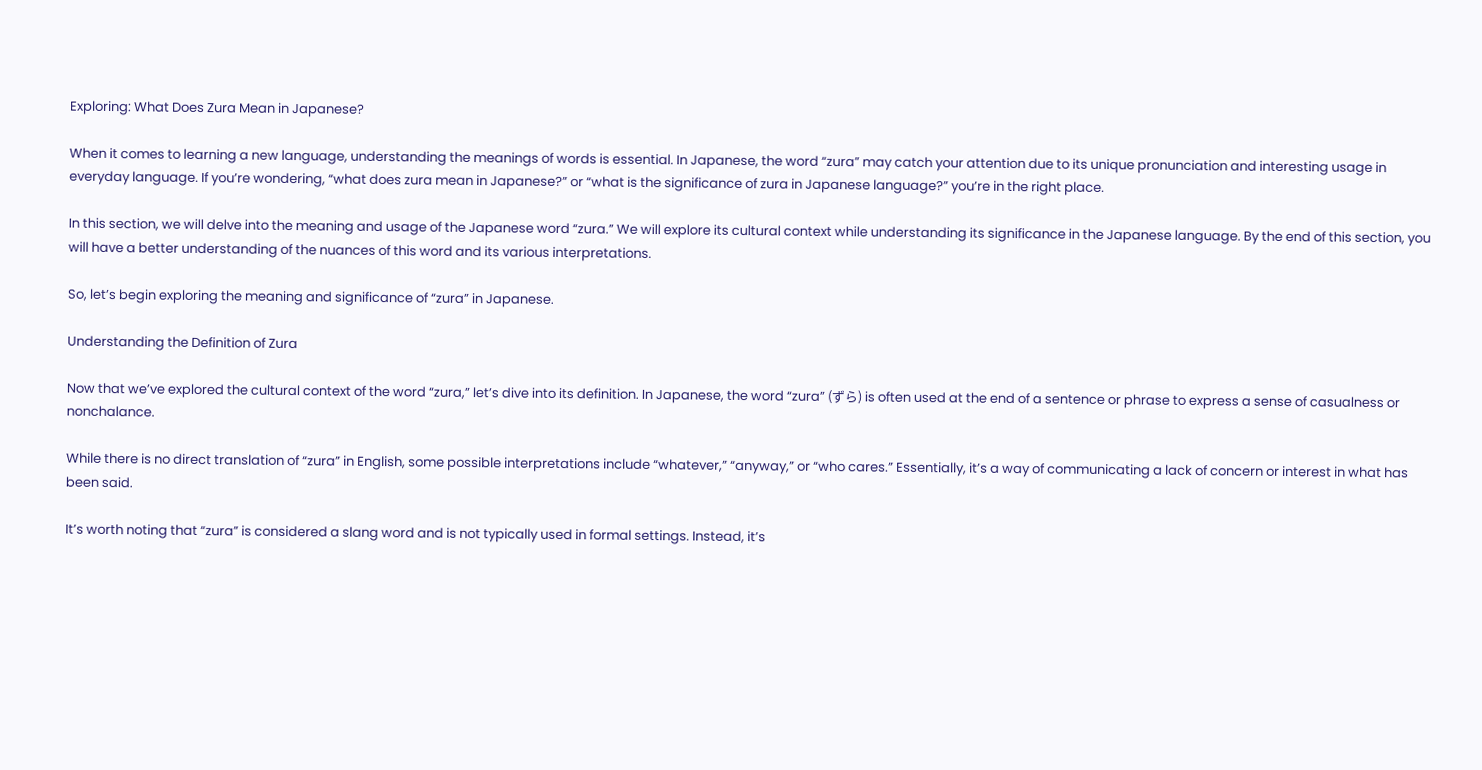Exploring: What Does Zura Mean in Japanese?

When it comes to learning a new language, understanding the meanings of words is essential. In Japanese, the word “zura” may catch your attention due to its unique pronunciation and interesting usage in everyday language. If you’re wondering, “what does zura mean in Japanese?” or “what is the significance of zura in Japanese language?” you’re in the right place.

In this section, we will delve into the meaning and usage of the Japanese word “zura.” We will explore its cultural context while understanding its significance in the Japanese language. By the end of this section, you will have a better understanding of the nuances of this word and its various interpretations.

So, let’s begin exploring the meaning and significance of “zura” in Japanese.

Understanding the Definition of Zura

Now that we’ve explored the cultural context of the word “zura,” let’s dive into its definition. In Japanese, the word “zura” (ずら) is often used at the end of a sentence or phrase to express a sense of casualness or nonchalance.

While there is no direct translation of “zura” in English, some possible interpretations include “whatever,” “anyway,” or “who cares.” Essentially, it’s a way of communicating a lack of concern or interest in what has been said.

It’s worth noting that “zura” is considered a slang word and is not typically used in formal settings. Instead, it’s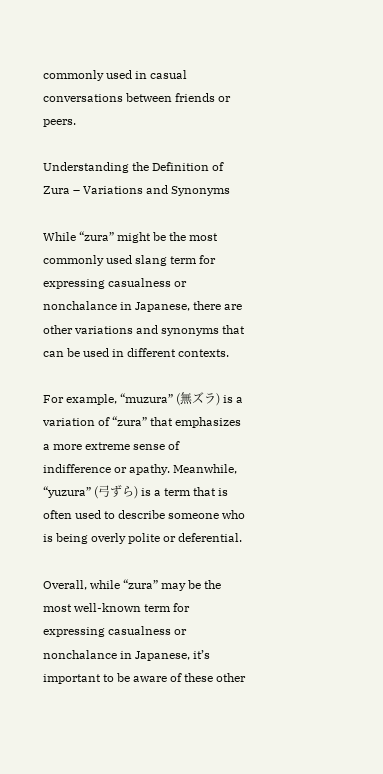commonly used in casual conversations between friends or peers.

Understanding the Definition of Zura – Variations and Synonyms

While “zura” might be the most commonly used slang term for expressing casualness or nonchalance in Japanese, there are other variations and synonyms that can be used in different contexts.

For example, “muzura” (無ズラ) is a variation of “zura” that emphasizes a more extreme sense of indifference or apathy. Meanwhile, “yuzura” (弓ずら) is a term that is often used to describe someone who is being overly polite or deferential.

Overall, while “zura” may be the most well-known term for expressing casualness or nonchalance in Japanese, it’s important to be aware of these other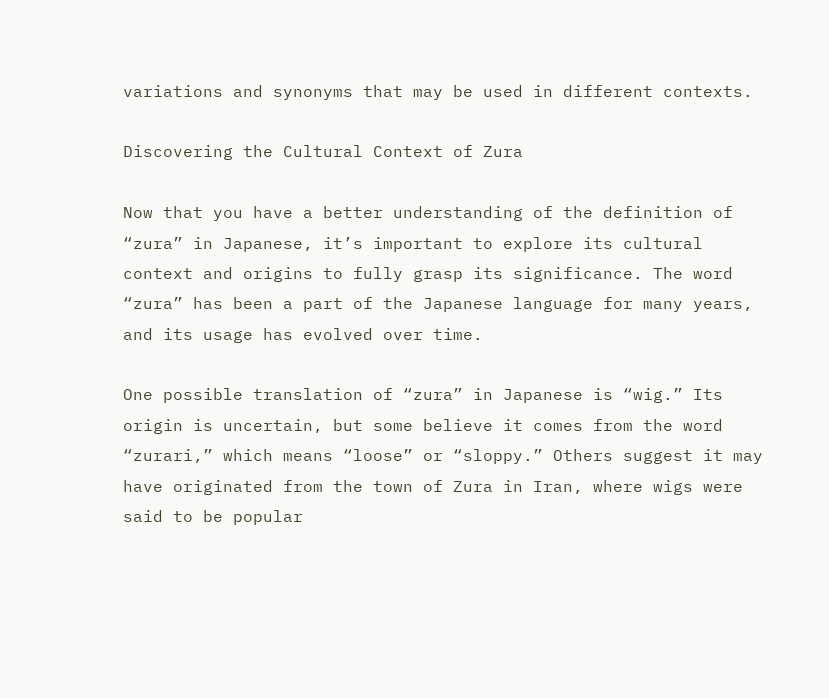variations and synonyms that may be used in different contexts.

Discovering the Cultural Context of Zura

Now that you have a better understanding of the definition of “zura” in Japanese, it’s important to explore its cultural context and origins to fully grasp its significance. The word “zura” has been a part of the Japanese language for many years, and its usage has evolved over time.

One possible translation of “zura” in Japanese is “wig.” Its origin is uncertain, but some believe it comes from the word “zurari,” which means “loose” or “sloppy.” Others suggest it may have originated from the town of Zura in Iran, where wigs were said to be popular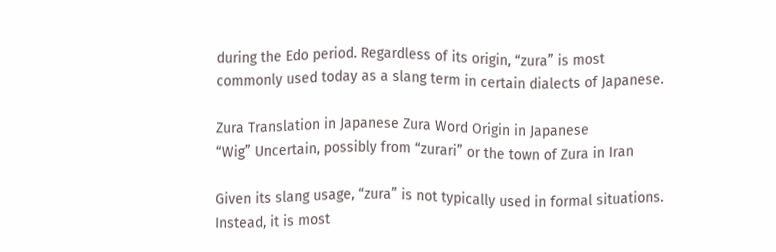during the Edo period. Regardless of its origin, “zura” is most commonly used today as a slang term in certain dialects of Japanese.

Zura Translation in Japanese Zura Word Origin in Japanese
“Wig” Uncertain, possibly from “zurari” or the town of Zura in Iran

Given its slang usage, “zura” is not typically used in formal situations. Instead, it is most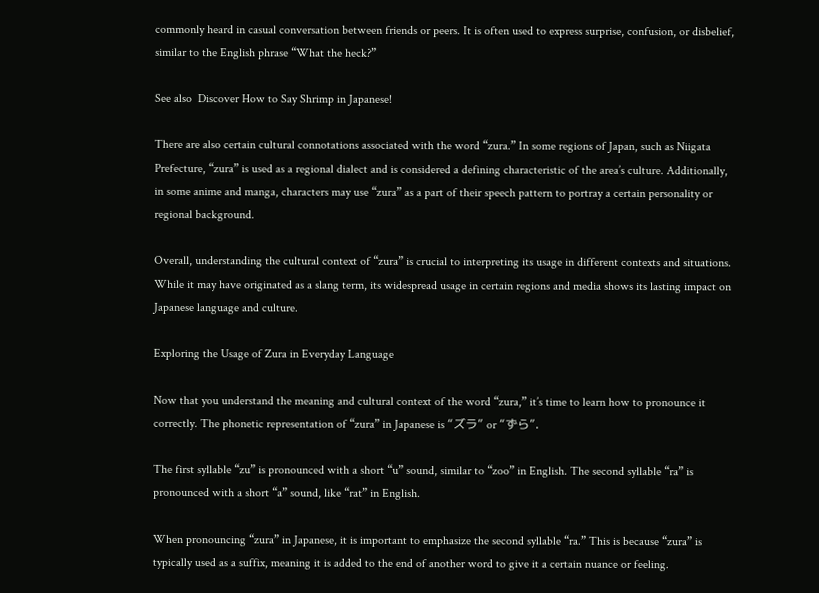commonly heard in casual conversation between friends or peers. It is often used to express surprise, confusion, or disbelief, similar to the English phrase “What the heck?”

See also  Discover How to Say Shrimp in Japanese!

There are also certain cultural connotations associated with the word “zura.” In some regions of Japan, such as Niigata Prefecture, “zura” is used as a regional dialect and is considered a defining characteristic of the area’s culture. Additionally, in some anime and manga, characters may use “zura” as a part of their speech pattern to portray a certain personality or regional background.

Overall, understanding the cultural context of “zura” is crucial to interpreting its usage in different contexts and situations. While it may have originated as a slang term, its widespread usage in certain regions and media shows its lasting impact on Japanese language and culture.

Exploring the Usage of Zura in Everyday Language

Now that you understand the meaning and cultural context of the word “zura,” it’s time to learn how to pronounce it correctly. The phonetic representation of “zura” in Japanese is “ズラ” or “ずら”.

The first syllable “zu” is pronounced with a short “u” sound, similar to “zoo” in English. The second syllable “ra” is pronounced with a short “a” sound, like “rat” in English.

When pronouncing “zura” in Japanese, it is important to emphasize the second syllable “ra.” This is because “zura” is typically used as a suffix, meaning it is added to the end of another word to give it a certain nuance or feeling.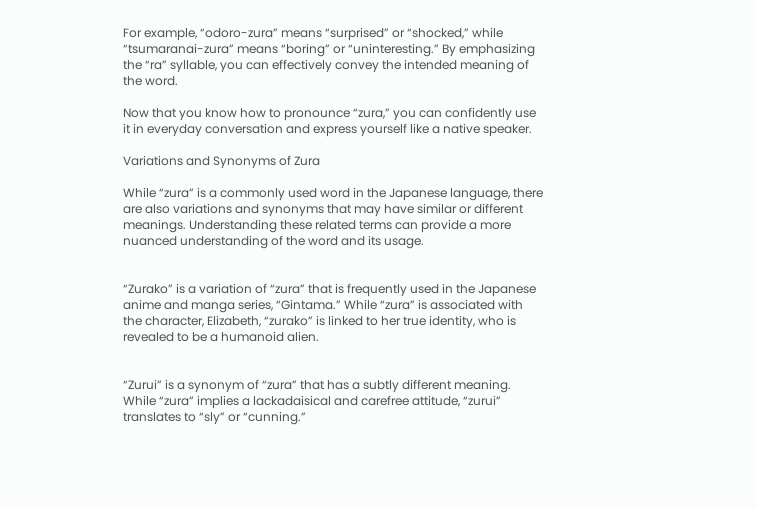For example, “odoro-zura” means “surprised” or “shocked,” while “tsumaranai-zura” means “boring” or “uninteresting.” By emphasizing the “ra” syllable, you can effectively convey the intended meaning of the word.

Now that you know how to pronounce “zura,” you can confidently use it in everyday conversation and express yourself like a native speaker.

Variations and Synonyms of Zura

While “zura” is a commonly used word in the Japanese language, there are also variations and synonyms that may have similar or different meanings. Understanding these related terms can provide a more nuanced understanding of the word and its usage.


“Zurako” is a variation of “zura” that is frequently used in the Japanese anime and manga series, “Gintama.” While “zura” is associated with the character, Elizabeth, “zurako” is linked to her true identity, who is revealed to be a humanoid alien.


“Zurui” is a synonym of “zura” that has a subtly different meaning. While “zura” implies a lackadaisical and carefree attitude, “zurui” translates to “sly” or “cunning.”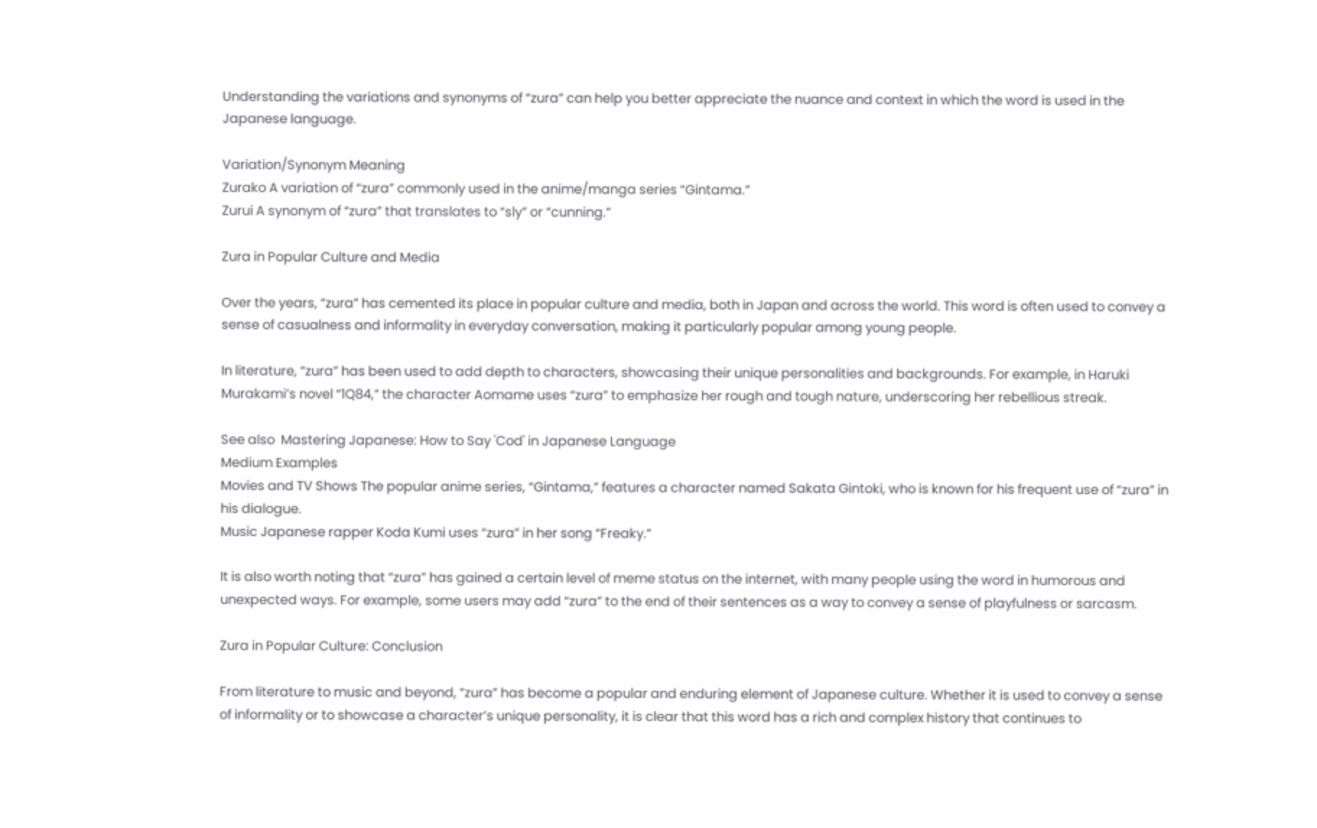Understanding the variations and synonyms of “zura” can help you better appreciate the nuance and context in which the word is used in the Japanese language.

Variation/Synonym Meaning
Zurako A variation of “zura” commonly used in the anime/manga series “Gintama.”
Zurui A synonym of “zura” that translates to “sly” or “cunning.”

Zura in Popular Culture and Media

Over the years, “zura” has cemented its place in popular culture and media, both in Japan and across the world. This word is often used to convey a sense of casualness and informality in everyday conversation, making it particularly popular among young people.

In literature, “zura” has been used to add depth to characters, showcasing their unique personalities and backgrounds. For example, in Haruki Murakami’s novel “1Q84,” the character Aomame uses “zura” to emphasize her rough and tough nature, underscoring her rebellious streak.

See also  Mastering Japanese: How to Say 'Cod' in Japanese Language
Medium Examples
Movies and TV Shows The popular anime series, “Gintama,” features a character named Sakata Gintoki, who is known for his frequent use of “zura” in his dialogue.
Music Japanese rapper Koda Kumi uses “zura” in her song “Freaky.”

It is also worth noting that “zura” has gained a certain level of meme status on the internet, with many people using the word in humorous and unexpected ways. For example, some users may add “zura” to the end of their sentences as a way to convey a sense of playfulness or sarcasm.

Zura in Popular Culture: Conclusion

From literature to music and beyond, “zura” has become a popular and enduring element of Japanese culture. Whether it is used to convey a sense of informality or to showcase a character’s unique personality, it is clear that this word has a rich and complex history that continues to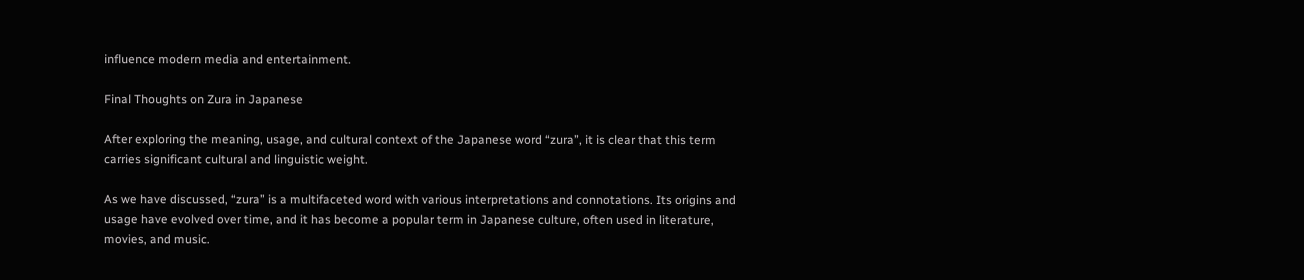influence modern media and entertainment.

Final Thoughts on Zura in Japanese

After exploring the meaning, usage, and cultural context of the Japanese word “zura”, it is clear that this term carries significant cultural and linguistic weight.

As we have discussed, “zura” is a multifaceted word with various interpretations and connotations. Its origins and usage have evolved over time, and it has become a popular term in Japanese culture, often used in literature, movies, and music.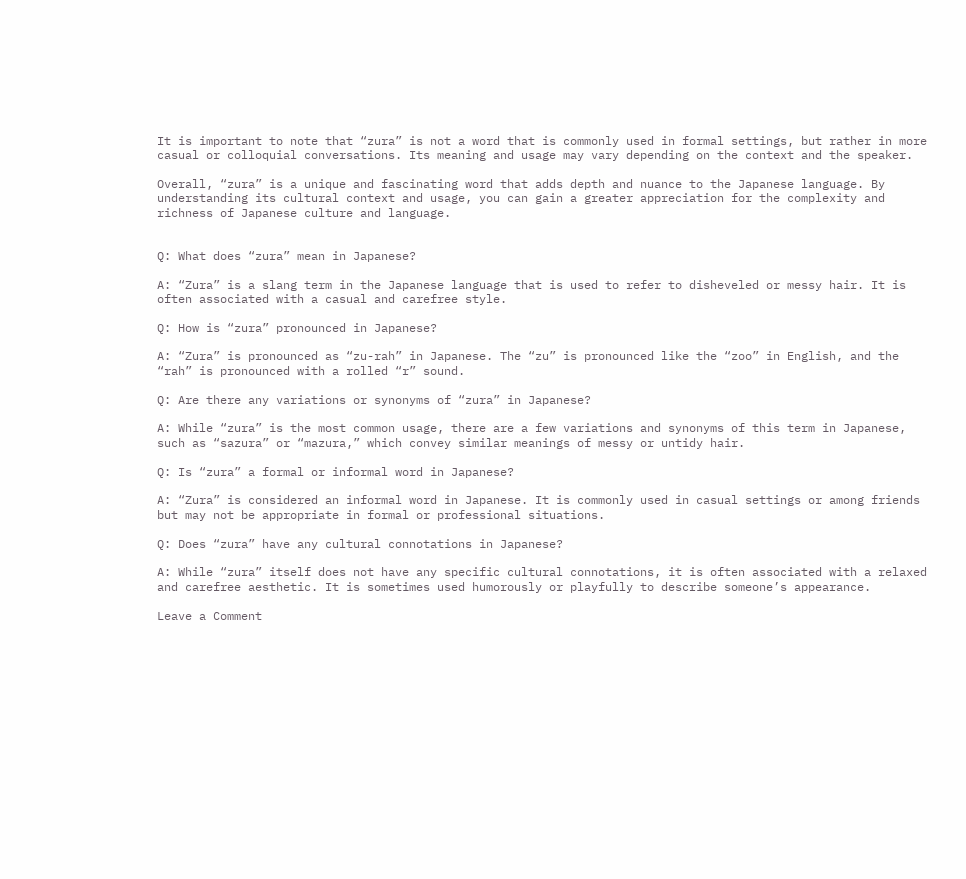It is important to note that “zura” is not a word that is commonly used in formal settings, but rather in more casual or colloquial conversations. Its meaning and usage may vary depending on the context and the speaker.

Overall, “zura” is a unique and fascinating word that adds depth and nuance to the Japanese language. By understanding its cultural context and usage, you can gain a greater appreciation for the complexity and richness of Japanese culture and language.


Q: What does “zura” mean in Japanese?

A: “Zura” is a slang term in the Japanese language that is used to refer to disheveled or messy hair. It is often associated with a casual and carefree style.

Q: How is “zura” pronounced in Japanese?

A: “Zura” is pronounced as “zu-rah” in Japanese. The “zu” is pronounced like the “zoo” in English, and the “rah” is pronounced with a rolled “r” sound.

Q: Are there any variations or synonyms of “zura” in Japanese?

A: While “zura” is the most common usage, there are a few variations and synonyms of this term in Japanese, such as “sazura” or “mazura,” which convey similar meanings of messy or untidy hair.

Q: Is “zura” a formal or informal word in Japanese?

A: “Zura” is considered an informal word in Japanese. It is commonly used in casual settings or among friends but may not be appropriate in formal or professional situations.

Q: Does “zura” have any cultural connotations in Japanese?

A: While “zura” itself does not have any specific cultural connotations, it is often associated with a relaxed and carefree aesthetic. It is sometimes used humorously or playfully to describe someone’s appearance.

Leave a Comment